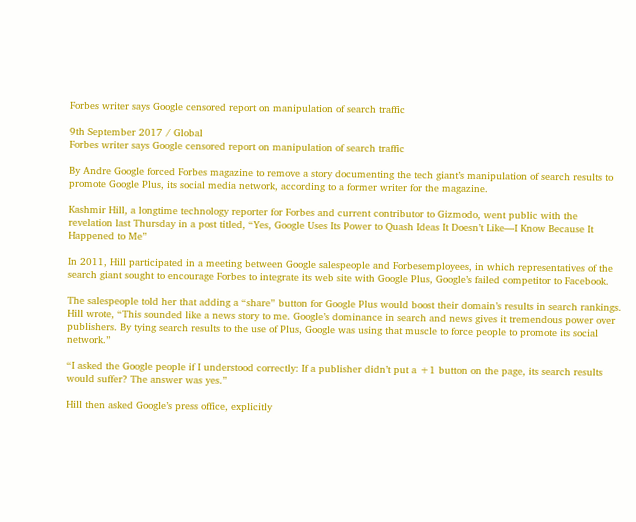Forbes writer says Google censored report on manipulation of search traffic

9th September 2017 / Global
Forbes writer says Google censored report on manipulation of search traffic

By Andre Google forced Forbes magazine to remove a story documenting the tech giant’s manipulation of search results to promote Google Plus, its social media network, according to a former writer for the magazine.

Kashmir Hill, a longtime technology reporter for Forbes and current contributor to Gizmodo, went public with the revelation last Thursday in a post titled, “Yes, Google Uses Its Power to Quash Ideas It Doesn’t Like—I Know Because It Happened to Me”

In 2011, Hill participated in a meeting between Google salespeople and Forbesemployees, in which representatives of the search giant sought to encourage Forbes to integrate its web site with Google Plus, Google’s failed competitor to Facebook.

The salespeople told her that adding a “share” button for Google Plus would boost their domain’s results in search rankings. Hill wrote, “This sounded like a news story to me. Google’s dominance in search and news gives it tremendous power over publishers. By tying search results to the use of Plus, Google was using that muscle to force people to promote its social network.”

“I asked the Google people if I understood correctly: If a publisher didn’t put a +1 button on the page, its search results would suffer? The answer was yes.”

Hill then asked Google’s press office, explicitly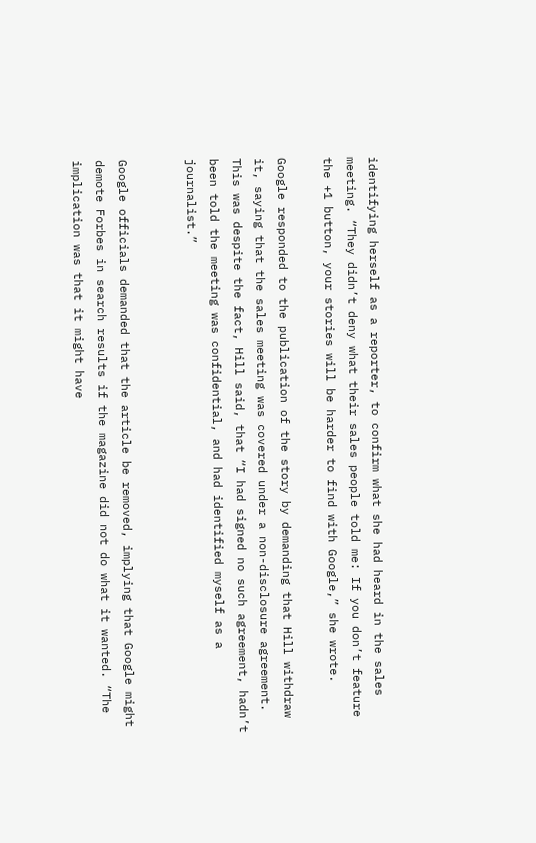identifying herself as a reporter, to confirm what she had heard in the sales meeting. “They didn’t deny what their sales people told me: If you don’t feature the +1 button, your stories will be harder to find with Google,” she wrote.

Google responded to the publication of the story by demanding that Hill withdraw it, saying that the sales meeting was covered under a non-disclosure agreement. This was despite the fact, Hill said, that “I had signed no such agreement, hadn’t been told the meeting was confidential, and had identified myself as a journalist.”


Google officials demanded that the article be removed, implying that Google might demote Forbes in search results if the magazine did not do what it wanted. “The implication was that it might have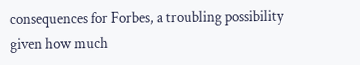consequences for Forbes, a troubling possibility given how much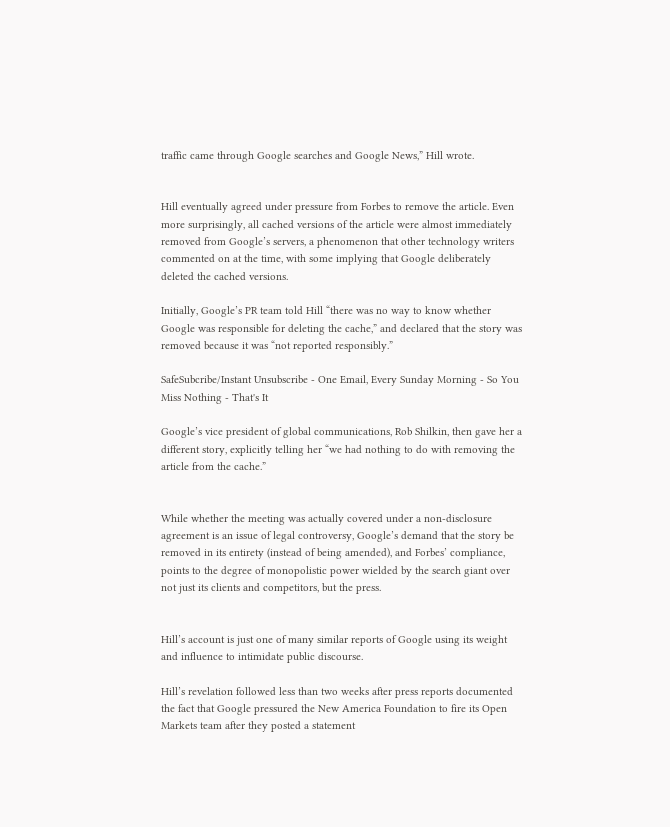traffic came through Google searches and Google News,” Hill wrote.


Hill eventually agreed under pressure from Forbes to remove the article. Even more surprisingly, all cached versions of the article were almost immediately removed from Google’s servers, a phenomenon that other technology writers commented on at the time, with some implying that Google deliberately deleted the cached versions.

Initially, Google’s PR team told Hill “there was no way to know whether Google was responsible for deleting the cache,” and declared that the story was removed because it was “not reported responsibly.”

SafeSubcribe/Instant Unsubscribe - One Email, Every Sunday Morning - So You Miss Nothing - That's It

Google’s vice president of global communications, Rob Shilkin, then gave her a different story, explicitly telling her “we had nothing to do with removing the article from the cache.”


While whether the meeting was actually covered under a non-disclosure agreement is an issue of legal controversy, Google’s demand that the story be removed in its entirety (instead of being amended), and Forbes’ compliance, points to the degree of monopolistic power wielded by the search giant over not just its clients and competitors, but the press.


Hill’s account is just one of many similar reports of Google using its weight and influence to intimidate public discourse.

Hill’s revelation followed less than two weeks after press reports documented the fact that Google pressured the New America Foundation to fire its Open Markets team after they posted a statement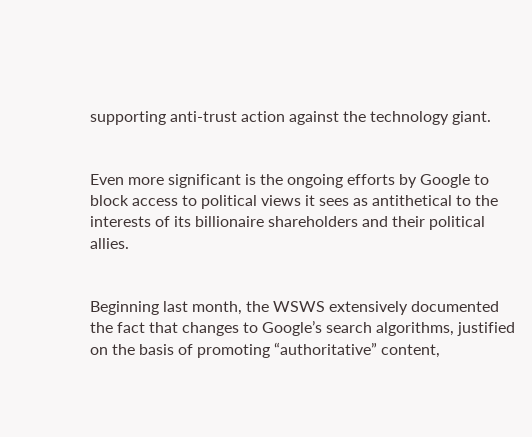supporting anti-trust action against the technology giant.


Even more significant is the ongoing efforts by Google to block access to political views it sees as antithetical to the interests of its billionaire shareholders and their political allies.


Beginning last month, the WSWS extensively documented the fact that changes to Google’s search algorithms, justified on the basis of promoting “authoritative” content,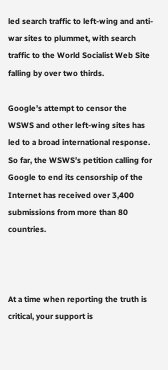led search traffic to left-wing and anti-war sites to plummet, with search traffic to the World Socialist Web Site falling by over two thirds.

Google’s attempt to censor the WSWS and other left-wing sites has led to a broad international response. So far, the WSWS’s petition calling for Google to end its censorship of the Internet has received over 3,400 submissions from more than 80 countries.



At a time when reporting the truth is critical, your support is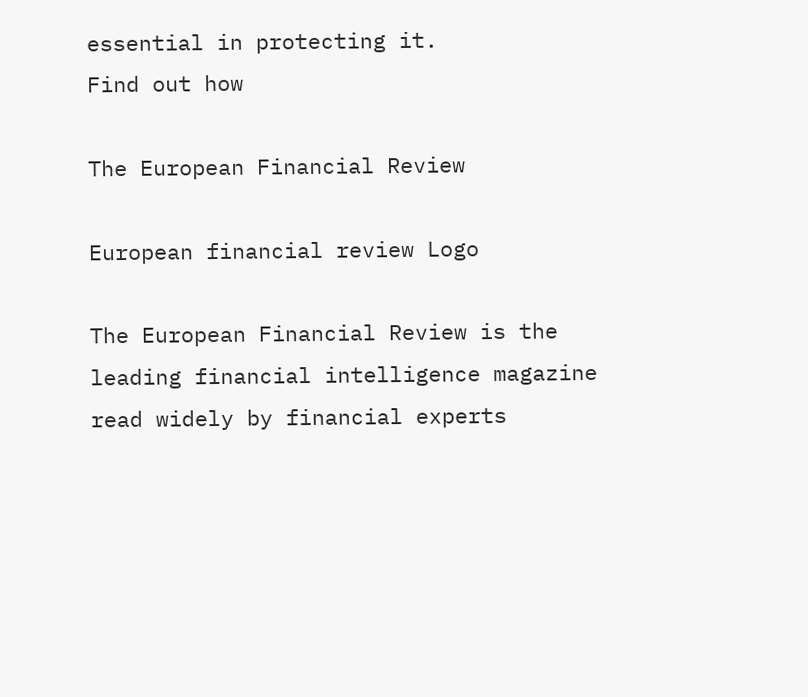essential in protecting it.
Find out how

The European Financial Review

European financial review Logo

The European Financial Review is the leading financial intelligence magazine read widely by financial experts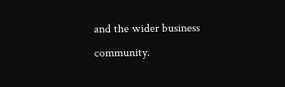and the wider business community.